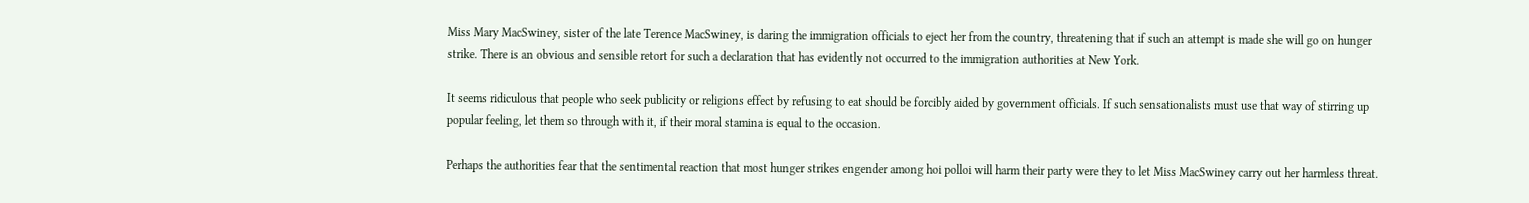Miss Mary MacSwiney, sister of the late Terence MacSwiney, is daring the immigration officials to eject her from the country, threatening that if such an attempt is made she will go on hunger strike. There is an obvious and sensible retort for such a declaration that has evidently not occurred to the immigration authorities at New York.

It seems ridiculous that people who seek publicity or religions effect by refusing to eat should be forcibly aided by government officials. If such sensationalists must use that way of stirring up popular feeling, let them so through with it, if their moral stamina is equal to the occasion.

Perhaps the authorities fear that the sentimental reaction that most hunger strikes engender among hoi polloi will harm their party were they to let Miss MacSwiney carry out her harmless threat.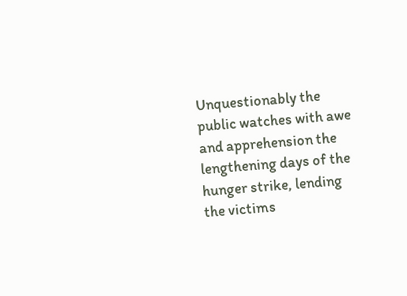Unquestionably the public watches with awe and apprehension the lengthening days of the hunger strike, lending the victims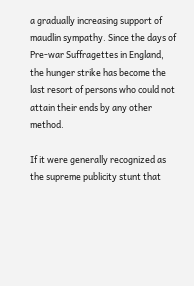a gradually increasing support of maudlin sympathy. Since the days of Pre-war Suffragettes in England, the hunger strike has become the last resort of persons who could not attain their ends by any other method.

If it were generally recognized as the supreme publicity stunt that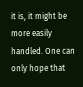it is, it might be more easily handled. One can only hope that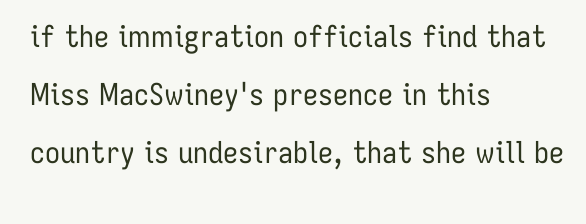if the immigration officials find that Miss MacSwiney's presence in this country is undesirable, that she will be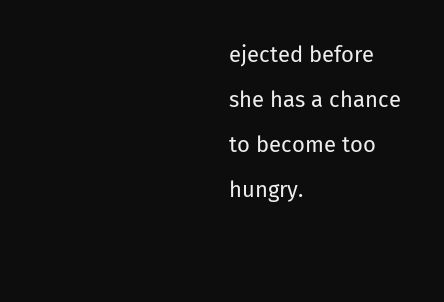ejected before she has a chance to become too hungry.